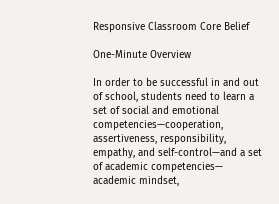Responsive Classroom Core Belief

One-Minute Overview

In order to be successful in and out of school, students need to learn a set of social and emotional competencies—cooperation, assertiveness, responsibility, empathy, and self-control—and a set of academic competencies— academic mindset,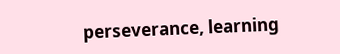perseverance, learning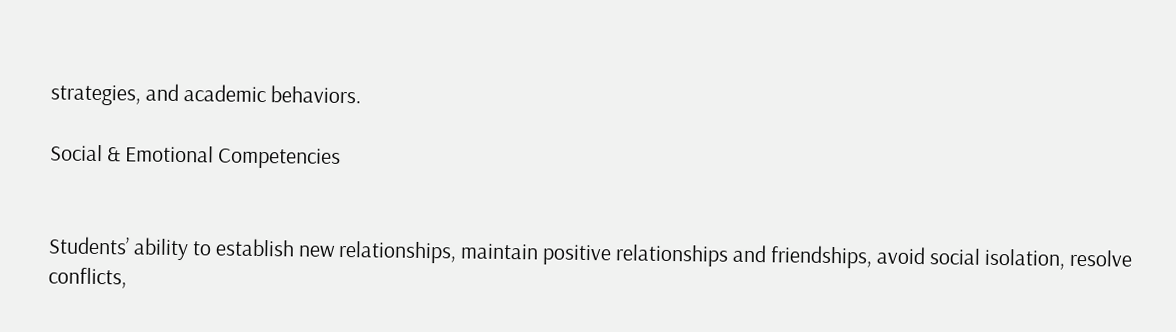strategies, and academic behaviors.

Social & Emotional Competencies


Students’ ability to establish new relationships, maintain positive relationships and friendships, avoid social isolation, resolve conflicts,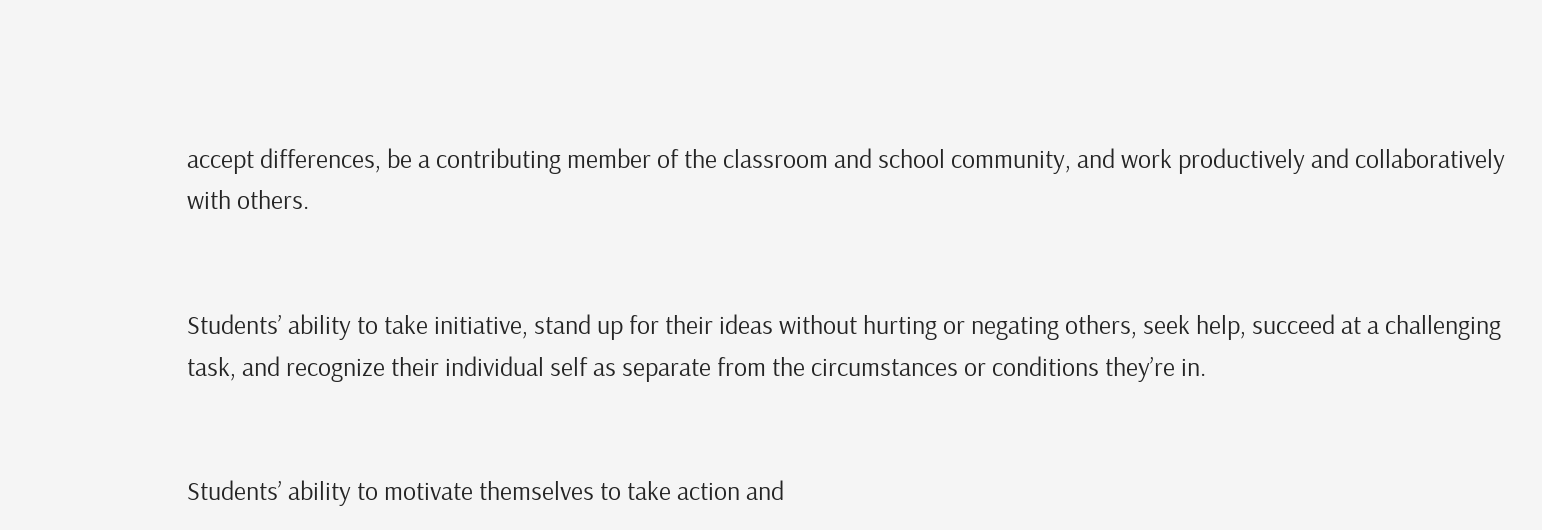accept differences, be a contributing member of the classroom and school community, and work productively and collaboratively with others.


Students’ ability to take initiative, stand up for their ideas without hurting or negating others, seek help, succeed at a challenging task, and recognize their individual self as separate from the circumstances or conditions they’re in.


Students’ ability to motivate themselves to take action and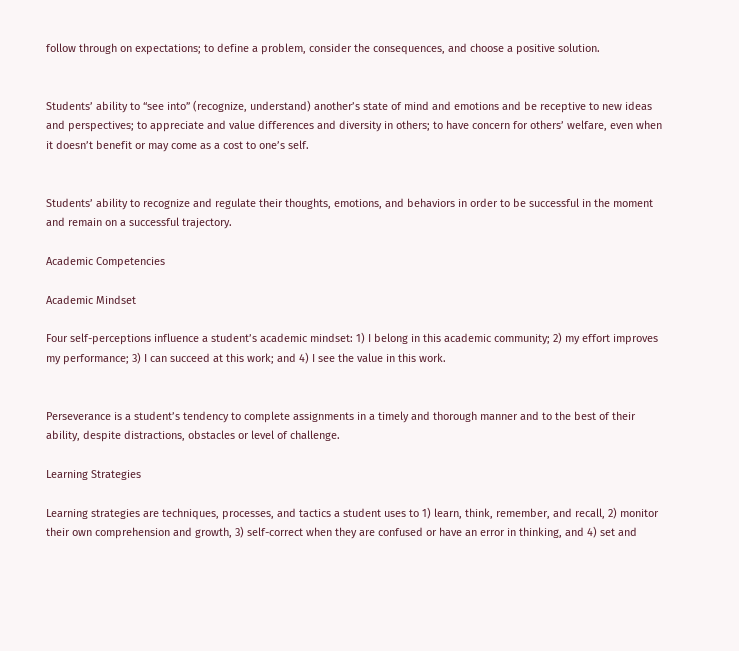follow through on expectations; to define a problem, consider the consequences, and choose a positive solution.


Students’ ability to “see into” (recognize, understand) another’s state of mind and emotions and be receptive to new ideas and perspectives; to appreciate and value differences and diversity in others; to have concern for others’ welfare, even when it doesn’t benefit or may come as a cost to one’s self.


Students’ ability to recognize and regulate their thoughts, emotions, and behaviors in order to be successful in the moment and remain on a successful trajectory.

Academic Competencies

Academic Mindset

Four self-perceptions influence a student’s academic mindset: 1) I belong in this academic community; 2) my effort improves my performance; 3) I can succeed at this work; and 4) I see the value in this work.


Perseverance is a student’s tendency to complete assignments in a timely and thorough manner and to the best of their ability, despite distractions, obstacles or level of challenge.

Learning Strategies

Learning strategies are techniques, processes, and tactics a student uses to 1) learn, think, remember, and recall, 2) monitor their own comprehension and growth, 3) self-correct when they are confused or have an error in thinking, and 4) set and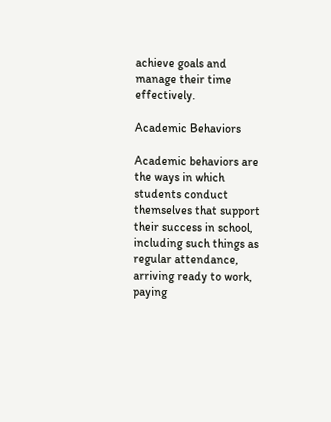achieve goals and manage their time effectively.

Academic Behaviors

Academic behaviors are the ways in which students conduct themselves that support their success in school, including such things as regular attendance, arriving ready to work, paying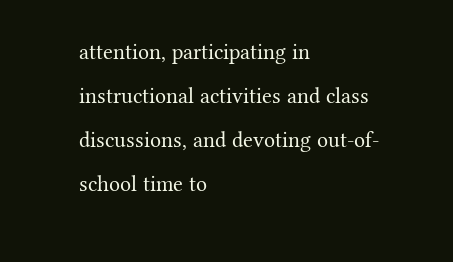attention, participating in instructional activities and class discussions, and devoting out-of-school time to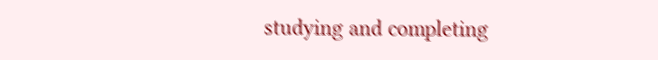studying and completing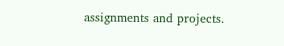assignments and projects.